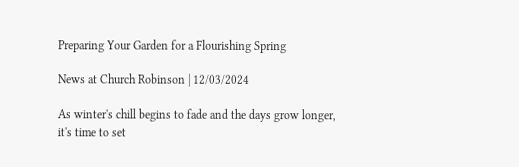Preparing Your Garden for a Flourishing Spring

News at Church Robinson | 12/03/2024

As winter's chill begins to fade and the days grow longer, it's time to set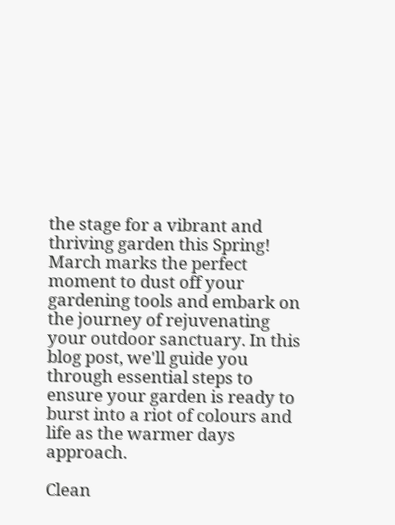the stage for a vibrant and thriving garden this Spring! March marks the perfect moment to dust off your gardening tools and embark on the journey of rejuvenating your outdoor sanctuary. In this blog post, we'll guide you through essential steps to ensure your garden is ready to burst into a riot of colours and life as the warmer days approach.

Clean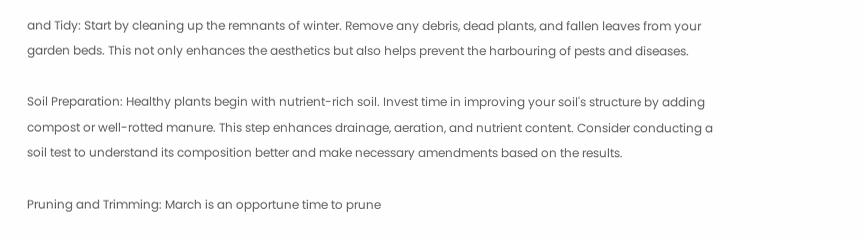and Tidy: Start by cleaning up the remnants of winter. Remove any debris, dead plants, and fallen leaves from your garden beds. This not only enhances the aesthetics but also helps prevent the harbouring of pests and diseases.

Soil Preparation: Healthy plants begin with nutrient-rich soil. Invest time in improving your soil's structure by adding compost or well-rotted manure. This step enhances drainage, aeration, and nutrient content. Consider conducting a soil test to understand its composition better and make necessary amendments based on the results.

Pruning and Trimming: March is an opportune time to prune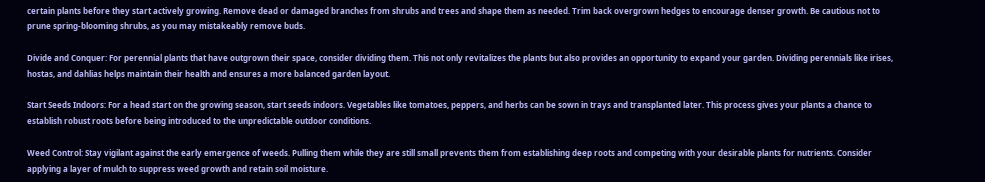certain plants before they start actively growing. Remove dead or damaged branches from shrubs and trees and shape them as needed. Trim back overgrown hedges to encourage denser growth. Be cautious not to prune spring-blooming shrubs, as you may mistakeably remove buds.

Divide and Conquer: For perennial plants that have outgrown their space, consider dividing them. This not only revitalizes the plants but also provides an opportunity to expand your garden. Dividing perennials like irises, hostas, and dahlias helps maintain their health and ensures a more balanced garden layout.

Start Seeds Indoors: For a head start on the growing season, start seeds indoors. Vegetables like tomatoes, peppers, and herbs can be sown in trays and transplanted later. This process gives your plants a chance to establish robust roots before being introduced to the unpredictable outdoor conditions.

Weed Control: Stay vigilant against the early emergence of weeds. Pulling them while they are still small prevents them from establishing deep roots and competing with your desirable plants for nutrients. Consider applying a layer of mulch to suppress weed growth and retain soil moisture.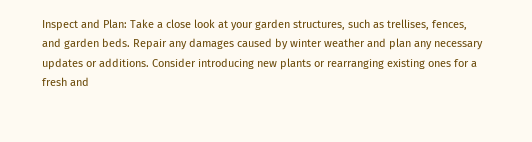Inspect and Plan: Take a close look at your garden structures, such as trellises, fences, and garden beds. Repair any damages caused by winter weather and plan any necessary updates or additions. Consider introducing new plants or rearranging existing ones for a fresh and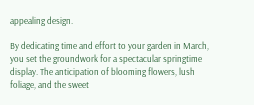appealing design.

By dedicating time and effort to your garden in March, you set the groundwork for a spectacular springtime display. The anticipation of blooming flowers, lush foliage, and the sweet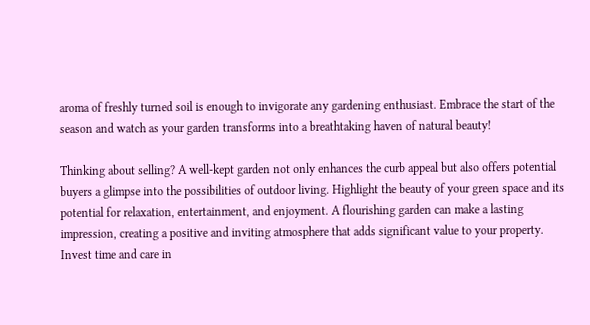aroma of freshly turned soil is enough to invigorate any gardening enthusiast. Embrace the start of the season and watch as your garden transforms into a breathtaking haven of natural beauty!

Thinking about selling? A well-kept garden not only enhances the curb appeal but also offers potential buyers a glimpse into the possibilities of outdoor living. Highlight the beauty of your green space and its potential for relaxation, entertainment, and enjoyment. A flourishing garden can make a lasting impression, creating a positive and inviting atmosphere that adds significant value to your property. Invest time and care in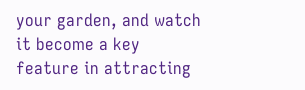your garden, and watch it become a key feature in attracting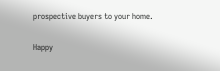prospective buyers to your home.

Happy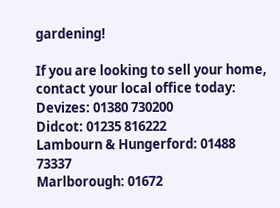gardening!

If you are looking to sell your home, contact your local office today:
Devizes: 01380 730200
Didcot: 01235 816222
Lambourn & Hungerford: 01488 73337
Marlborough: 01672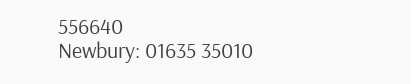556640
Newbury: 01635 35010